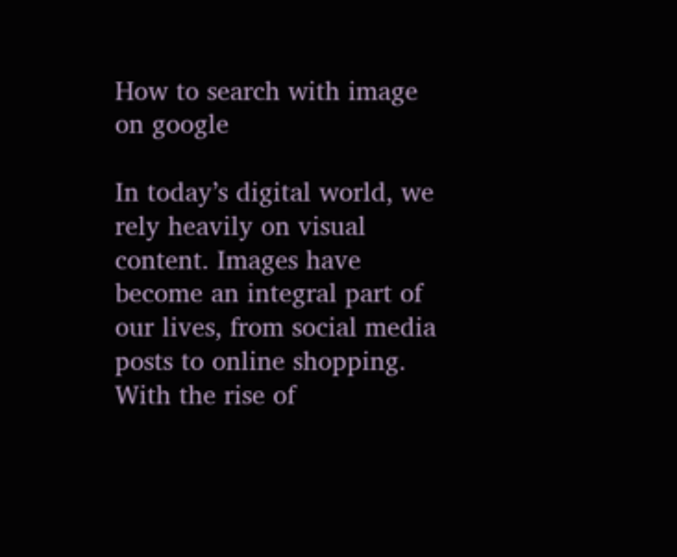How to search with image on google

In today’s digital world, we rely heavily on visual content. Images have become an integral part of our lives, from social media posts to online shopping. With the rise of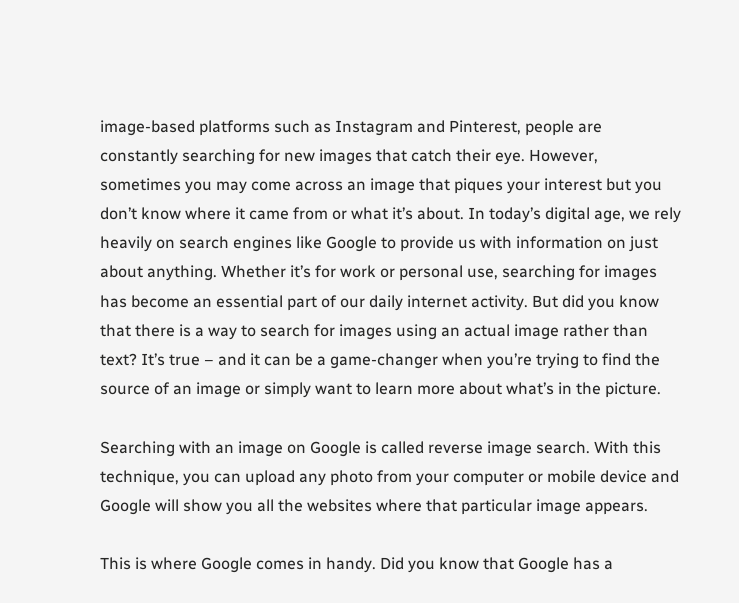image-based platforms such as Instagram and Pinterest, people are constantly searching for new images that catch their eye. However, sometimes you may come across an image that piques your interest but you don’t know where it came from or what it’s about. In today’s digital age, we rely heavily on search engines like Google to provide us with information on just about anything. Whether it’s for work or personal use, searching for images has become an essential part of our daily internet activity. But did you know that there is a way to search for images using an actual image rather than text? It’s true – and it can be a game-changer when you’re trying to find the source of an image or simply want to learn more about what’s in the picture.

Searching with an image on Google is called reverse image search. With this technique, you can upload any photo from your computer or mobile device and Google will show you all the websites where that particular image appears.

This is where Google comes in handy. Did you know that Google has a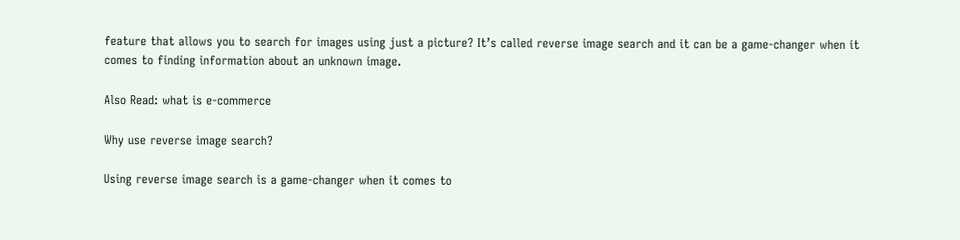feature that allows you to search for images using just a picture? It’s called reverse image search and it can be a game-changer when it comes to finding information about an unknown image.

Also Read: what is e-commerce

Why use reverse image search?

Using reverse image search is a game-changer when it comes to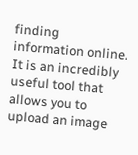finding information online. It is an incredibly useful tool that allows you to upload an image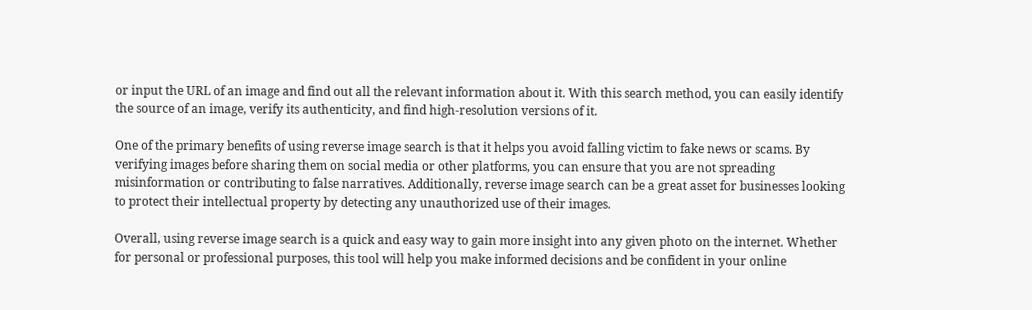or input the URL of an image and find out all the relevant information about it. With this search method, you can easily identify the source of an image, verify its authenticity, and find high-resolution versions of it.

One of the primary benefits of using reverse image search is that it helps you avoid falling victim to fake news or scams. By verifying images before sharing them on social media or other platforms, you can ensure that you are not spreading misinformation or contributing to false narratives. Additionally, reverse image search can be a great asset for businesses looking to protect their intellectual property by detecting any unauthorized use of their images.

Overall, using reverse image search is a quick and easy way to gain more insight into any given photo on the internet. Whether for personal or professional purposes, this tool will help you make informed decisions and be confident in your online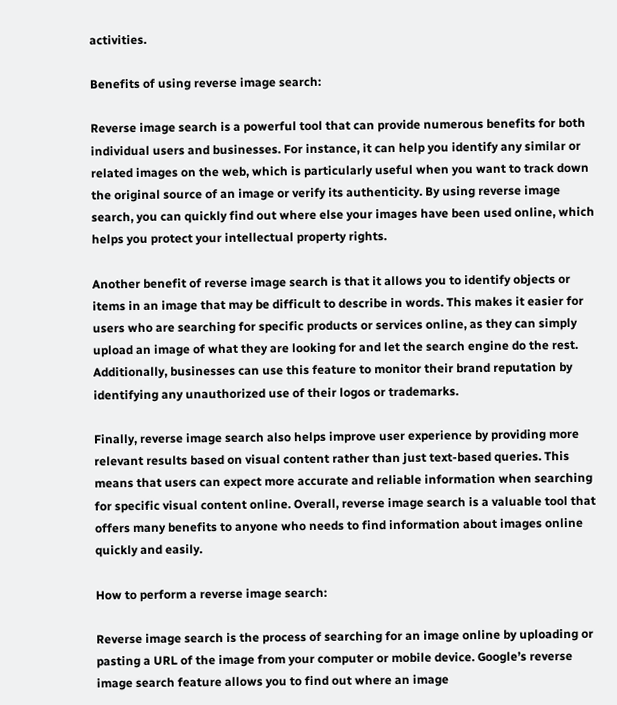activities.

Benefits of using reverse image search:

Reverse image search is a powerful tool that can provide numerous benefits for both individual users and businesses. For instance, it can help you identify any similar or related images on the web, which is particularly useful when you want to track down the original source of an image or verify its authenticity. By using reverse image search, you can quickly find out where else your images have been used online, which helps you protect your intellectual property rights.

Another benefit of reverse image search is that it allows you to identify objects or items in an image that may be difficult to describe in words. This makes it easier for users who are searching for specific products or services online, as they can simply upload an image of what they are looking for and let the search engine do the rest. Additionally, businesses can use this feature to monitor their brand reputation by identifying any unauthorized use of their logos or trademarks.

Finally, reverse image search also helps improve user experience by providing more relevant results based on visual content rather than just text-based queries. This means that users can expect more accurate and reliable information when searching for specific visual content online. Overall, reverse image search is a valuable tool that offers many benefits to anyone who needs to find information about images online quickly and easily.

How to perform a reverse image search:

Reverse image search is the process of searching for an image online by uploading or pasting a URL of the image from your computer or mobile device. Google’s reverse image search feature allows you to find out where an image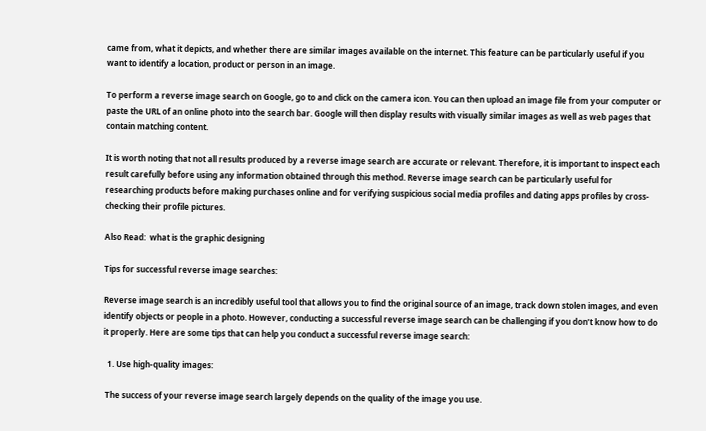came from, what it depicts, and whether there are similar images available on the internet. This feature can be particularly useful if you want to identify a location, product or person in an image.

To perform a reverse image search on Google, go to and click on the camera icon. You can then upload an image file from your computer or paste the URL of an online photo into the search bar. Google will then display results with visually similar images as well as web pages that contain matching content.

It is worth noting that not all results produced by a reverse image search are accurate or relevant. Therefore, it is important to inspect each result carefully before using any information obtained through this method. Reverse image search can be particularly useful for researching products before making purchases online and for verifying suspicious social media profiles and dating apps profiles by cross-checking their profile pictures.

Also Read:  what is the graphic designing

Tips for successful reverse image searches:

Reverse image search is an incredibly useful tool that allows you to find the original source of an image, track down stolen images, and even identify objects or people in a photo. However, conducting a successful reverse image search can be challenging if you don’t know how to do it properly. Here are some tips that can help you conduct a successful reverse image search:

  1. Use high-quality images:

 The success of your reverse image search largely depends on the quality of the image you use.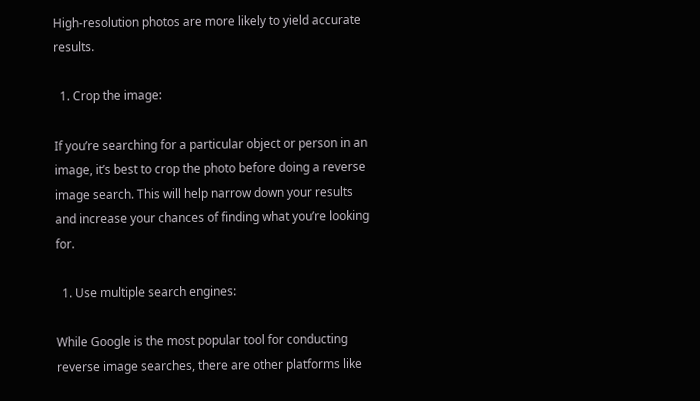High-resolution photos are more likely to yield accurate results.

  1. Crop the image:

If you’re searching for a particular object or person in an image, it’s best to crop the photo before doing a reverse image search. This will help narrow down your results and increase your chances of finding what you’re looking for.

  1. Use multiple search engines:

While Google is the most popular tool for conducting reverse image searches, there are other platforms like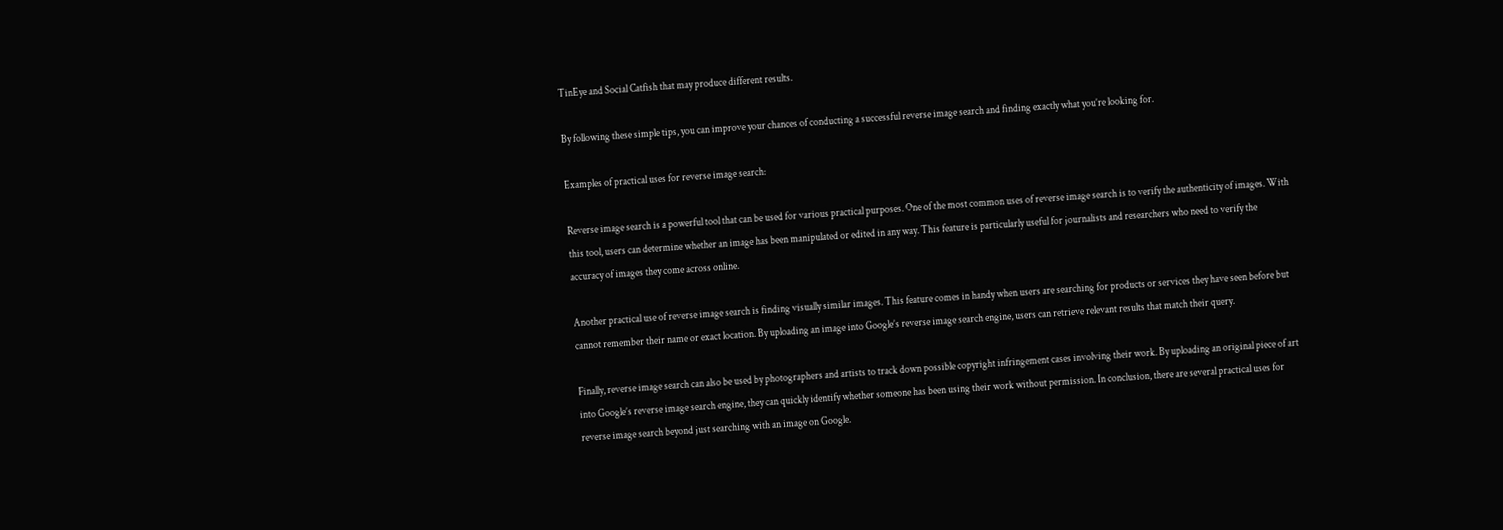TinEye and Social Catfish that may produce different results.

By following these simple tips, you can improve your chances of conducting a successful reverse image search and finding exactly what you’re looking for.

Examples of practical uses for reverse image search:

Reverse image search is a powerful tool that can be used for various practical purposes. One of the most common uses of reverse image search is to verify the authenticity of images. With this tool, users can determine whether an image has been manipulated or edited in any way. This feature is particularly useful for journalists and researchers who need to verify the accuracy of images they come across online.

Another practical use of reverse image search is finding visually similar images. This feature comes in handy when users are searching for products or services they have seen before but cannot remember their name or exact location. By uploading an image into Google’s reverse image search engine, users can retrieve relevant results that match their query.

Finally, reverse image search can also be used by photographers and artists to track down possible copyright infringement cases involving their work. By uploading an original piece of art into Google’s reverse image search engine, they can quickly identify whether someone has been using their work without permission. In conclusion, there are several practical uses for reverse image search beyond just searching with an image on Google.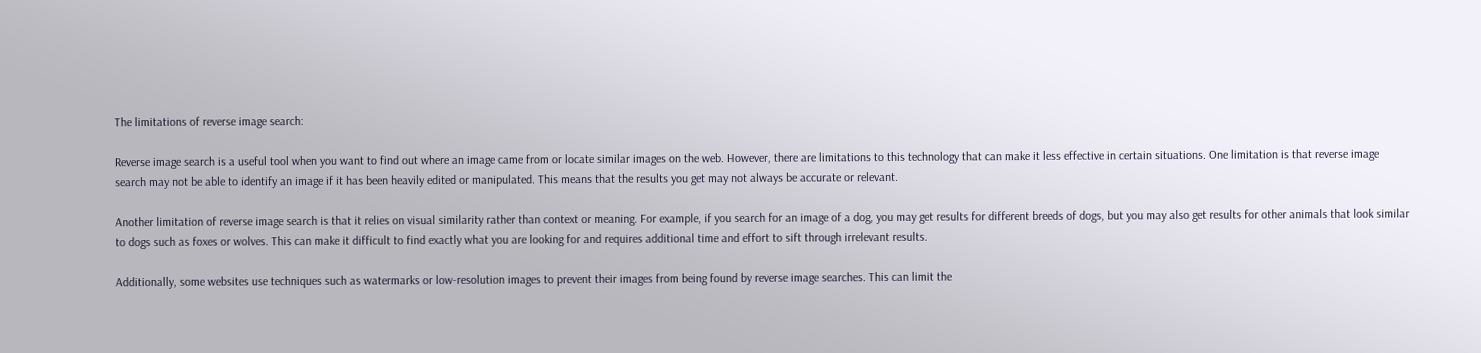The limitations of reverse image search:

Reverse image search is a useful tool when you want to find out where an image came from or locate similar images on the web. However, there are limitations to this technology that can make it less effective in certain situations. One limitation is that reverse image search may not be able to identify an image if it has been heavily edited or manipulated. This means that the results you get may not always be accurate or relevant.

Another limitation of reverse image search is that it relies on visual similarity rather than context or meaning. For example, if you search for an image of a dog, you may get results for different breeds of dogs, but you may also get results for other animals that look similar to dogs such as foxes or wolves. This can make it difficult to find exactly what you are looking for and requires additional time and effort to sift through irrelevant results.

Additionally, some websites use techniques such as watermarks or low-resolution images to prevent their images from being found by reverse image searches. This can limit the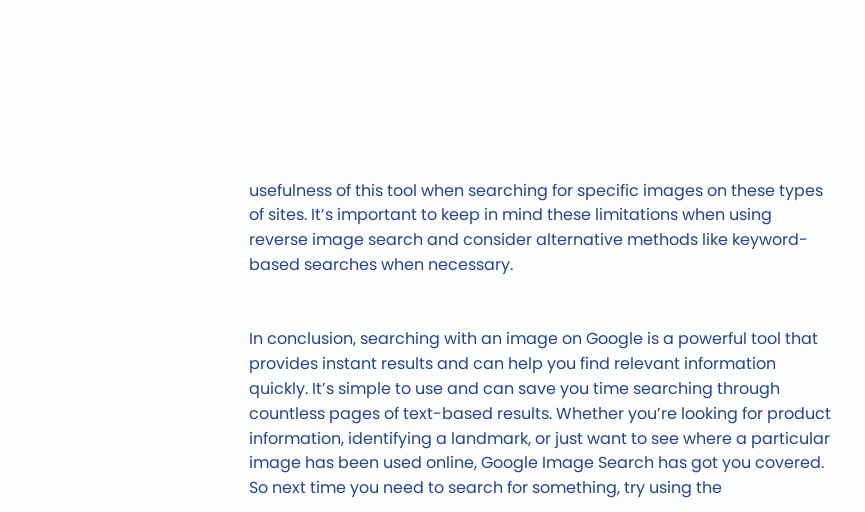usefulness of this tool when searching for specific images on these types of sites. It’s important to keep in mind these limitations when using reverse image search and consider alternative methods like keyword-based searches when necessary.


In conclusion, searching with an image on Google is a powerful tool that provides instant results and can help you find relevant information quickly. It’s simple to use and can save you time searching through countless pages of text-based results. Whether you’re looking for product information, identifying a landmark, or just want to see where a particular image has been used online, Google Image Search has got you covered. So next time you need to search for something, try using the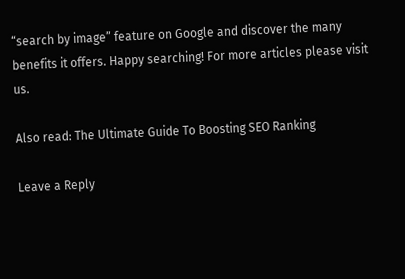“search by image” feature on Google and discover the many benefits it offers. Happy searching! For more articles please visit us.

Also read: The Ultimate Guide To Boosting SEO Ranking

Leave a Reply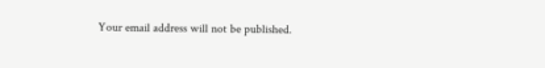Your email address will not be published.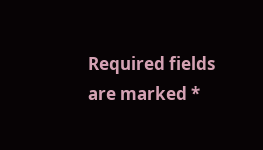Required fields are marked *